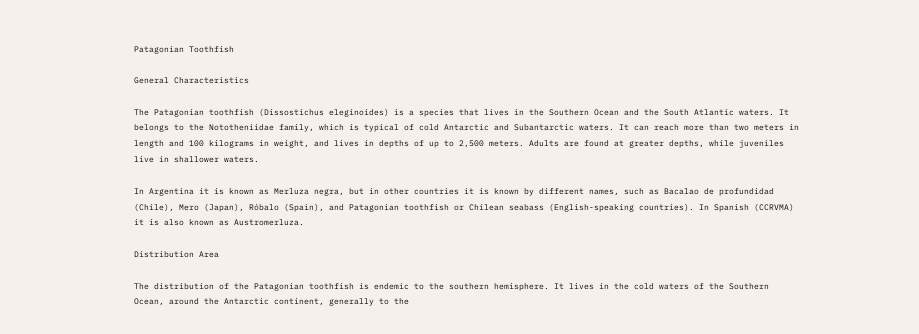Patagonian Toothfish

General Characteristics

The Patagonian toothfish (Dissostichus eleginoides) is a species that lives in the Southern Ocean and the South Atlantic waters. It belongs to the Nototheniidae family, which is typical of cold Antarctic and Subantarctic waters. It can reach more than two meters in length and 100 kilograms in weight, and lives in depths of up to 2,500 meters. Adults are found at greater depths, while juveniles live in shallower waters.

In Argentina it is known as Merluza negra, but in other countries it is known by different names, such as Bacalao de profundidad (Chile), Mero (Japan), Róbalo (Spain), and Patagonian toothfish or Chilean seabass (English-speaking countries). In Spanish (CCRVMA) it is also known as Austromerluza.

Distribution Area

The distribution of the Patagonian toothfish is endemic to the southern hemisphere. It lives in the cold waters of the Southern Ocean, around the Antarctic continent, generally to the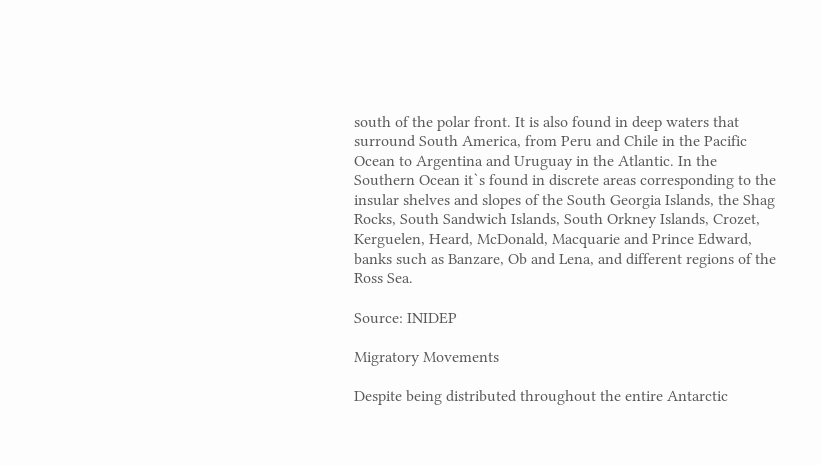south of the polar front. It is also found in deep waters that surround South America, from Peru and Chile in the Pacific Ocean to Argentina and Uruguay in the Atlantic. In the Southern Ocean it`s found in discrete areas corresponding to the insular shelves and slopes of the South Georgia Islands, the Shag Rocks, South Sandwich Islands, South Orkney Islands, Crozet, Kerguelen, Heard, McDonald, Macquarie and Prince Edward, banks such as Banzare, Ob and Lena, and different regions of the Ross Sea.

Source: INIDEP

Migratory Movements

Despite being distributed throughout the entire Antarctic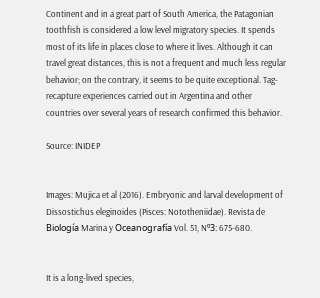Continent and in a great part of South America, the Patagonian toothfish is considered a low level migratory species. It spends most of its life in places close to where it lives. Although it can travel great distances, this is not a frequent and much less regular behavior; on the contrary, it seems to be quite exceptional. Tag-recapture experiences carried out in Argentina and other countries over several years of research confirmed this behavior.

Source: INIDEP


Images: Mujica et al (2016). Embryonic and larval development of Dissostichus eleginoides (Pisces: Nototheniidae). Revista de Biología Marina y Oceanografía Vol. 51, Nº3: 675-680.


It is a long-lived species,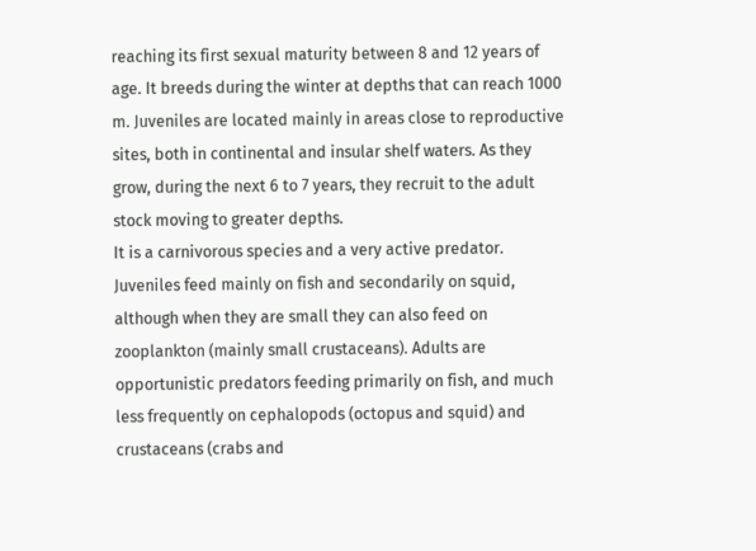reaching its first sexual maturity between 8 and 12 years of age. It breeds during the winter at depths that can reach 1000 m. Juveniles are located mainly in areas close to reproductive sites, both in continental and insular shelf waters. As they grow, during the next 6 to 7 years, they recruit to the adult stock moving to greater depths.
It is a carnivorous species and a very active predator. Juveniles feed mainly on fish and secondarily on squid, although when they are small they can also feed on zooplankton (mainly small crustaceans). Adults are opportunistic predators feeding primarily on fish, and much less frequently on cephalopods (octopus and squid) and crustaceans (crabs and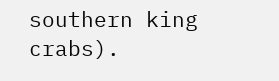southern king crabs).